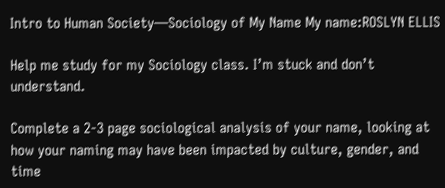Intro to Human Society—Sociology of My Name My name:ROSLYN ELLIS

Help me study for my Sociology class. I’m stuck and don’t understand.

Complete a 2-3 page sociological analysis of your name, looking at how your naming may have been impacted by culture, gender, and time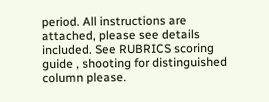period. All instructions are attached, please see details included. See RUBRICS scoring guide , shooting for distinguished column please.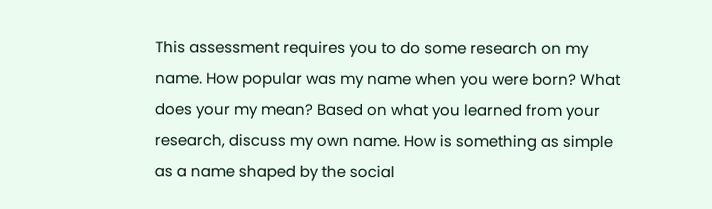This assessment requires you to do some research on my name. How popular was my name when you were born? What does your my mean? Based on what you learned from your research, discuss my own name. How is something as simple as a name shaped by the social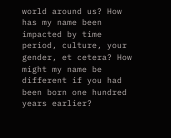world around us? How has my name been impacted by time period, culture, your gender, et cetera? How might my name be different if you had been born one hundred years earlier?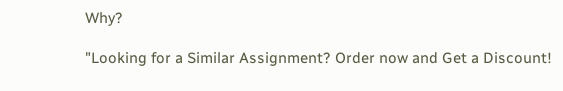Why?

"Looking for a Similar Assignment? Order now and Get a Discount!